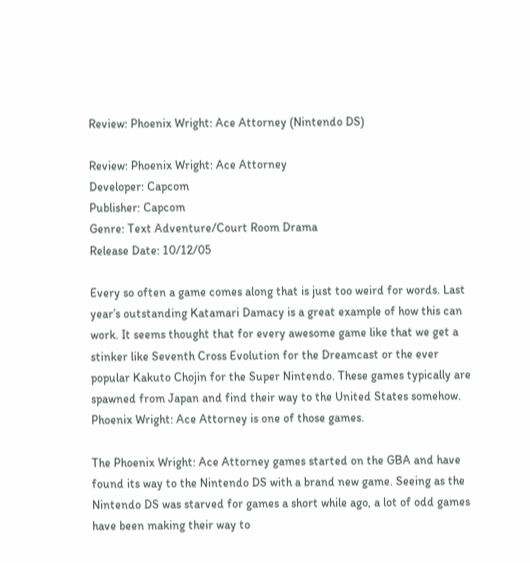Review: Phoenix Wright: Ace Attorney (Nintendo DS)

Review: Phoenix Wright: Ace Attorney
Developer: Capcom
Publisher: Capcom
Genre: Text Adventure/Court Room Drama
Release Date: 10/12/05

Every so often a game comes along that is just too weird for words. Last year’s outstanding Katamari Damacy is a great example of how this can work. It seems thought that for every awesome game like that we get a stinker like Seventh Cross Evolution for the Dreamcast or the ever popular Kakuto Chojin for the Super Nintendo. These games typically are spawned from Japan and find their way to the United States somehow. Phoenix Wright: Ace Attorney is one of those games.

The Phoenix Wright: Ace Attorney games started on the GBA and have found its way to the Nintendo DS with a brand new game. Seeing as the Nintendo DS was starved for games a short while ago, a lot of odd games have been making their way to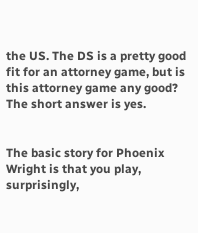the US. The DS is a pretty good fit for an attorney game, but is this attorney game any good? The short answer is yes.


The basic story for Phoenix Wright is that you play, surprisingly,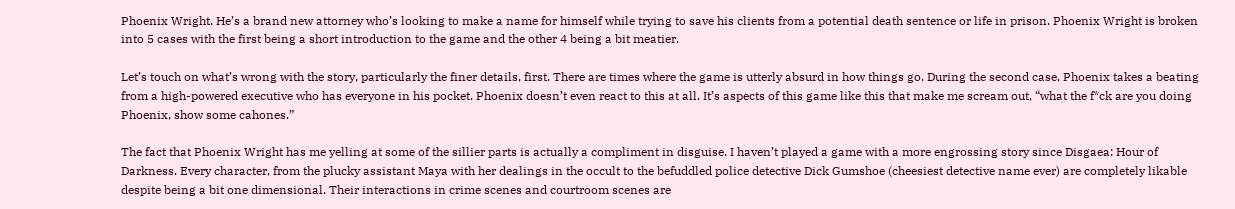Phoenix Wright. He’s a brand new attorney who’s looking to make a name for himself while trying to save his clients from a potential death sentence or life in prison. Phoenix Wright is broken into 5 cases with the first being a short introduction to the game and the other 4 being a bit meatier.

Let’s touch on what’s wrong with the story, particularly the finer details, first. There are times where the game is utterly absurd in how things go. During the second case, Phoenix takes a beating from a high-powered executive who has everyone in his pocket. Phoenix doesn’t even react to this at all. It’s aspects of this game like this that make me scream out, “what the f*ck are you doing Phoenix, show some cahones.”

The fact that Phoenix Wright has me yelling at some of the sillier parts is actually a compliment in disguise. I haven’t played a game with a more engrossing story since Disgaea: Hour of Darkness. Every character, from the plucky assistant Maya with her dealings in the occult to the befuddled police detective Dick Gumshoe (cheesiest detective name ever) are completely likable despite being a bit one dimensional. Their interactions in crime scenes and courtroom scenes are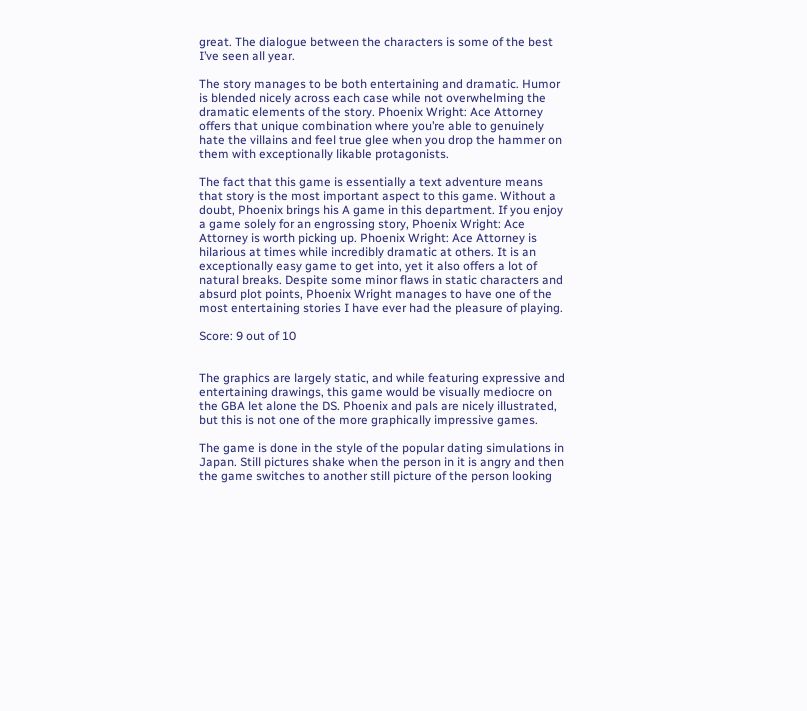great. The dialogue between the characters is some of the best I’ve seen all year.

The story manages to be both entertaining and dramatic. Humor is blended nicely across each case while not overwhelming the dramatic elements of the story. Phoenix Wright: Ace Attorney offers that unique combination where you’re able to genuinely hate the villains and feel true glee when you drop the hammer on them with exceptionally likable protagonists.

The fact that this game is essentially a text adventure means that story is the most important aspect to this game. Without a doubt, Phoenix brings his A game in this department. If you enjoy a game solely for an engrossing story, Phoenix Wright: Ace Attorney is worth picking up. Phoenix Wright: Ace Attorney is hilarious at times while incredibly dramatic at others. It is an exceptionally easy game to get into, yet it also offers a lot of natural breaks. Despite some minor flaws in static characters and absurd plot points, Phoenix Wright manages to have one of the most entertaining stories I have ever had the pleasure of playing.

Score: 9 out of 10


The graphics are largely static, and while featuring expressive and entertaining drawings, this game would be visually mediocre on the GBA let alone the DS. Phoenix and pals are nicely illustrated, but this is not one of the more graphically impressive games.

The game is done in the style of the popular dating simulations in Japan. Still pictures shake when the person in it is angry and then the game switches to another still picture of the person looking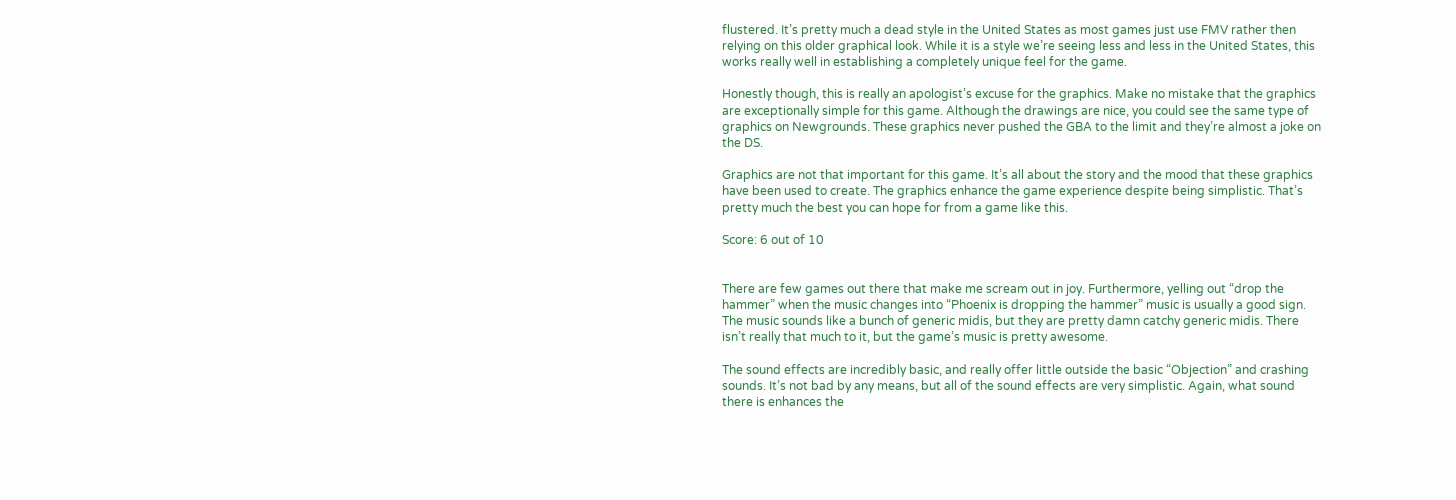flustered. It’s pretty much a dead style in the United States as most games just use FMV rather then relying on this older graphical look. While it is a style we’re seeing less and less in the United States, this works really well in establishing a completely unique feel for the game.

Honestly though, this is really an apologist’s excuse for the graphics. Make no mistake that the graphics are exceptionally simple for this game. Although the drawings are nice, you could see the same type of graphics on Newgrounds. These graphics never pushed the GBA to the limit and they’re almost a joke on the DS.

Graphics are not that important for this game. It’s all about the story and the mood that these graphics have been used to create. The graphics enhance the game experience despite being simplistic. That’s pretty much the best you can hope for from a game like this.

Score: 6 out of 10


There are few games out there that make me scream out in joy. Furthermore, yelling out “drop the hammer” when the music changes into “Phoenix is dropping the hammer” music is usually a good sign. The music sounds like a bunch of generic midis, but they are pretty damn catchy generic midis. There isn’t really that much to it, but the game’s music is pretty awesome.

The sound effects are incredibly basic, and really offer little outside the basic “Objection” and crashing sounds. It’s not bad by any means, but all of the sound effects are very simplistic. Again, what sound there is enhances the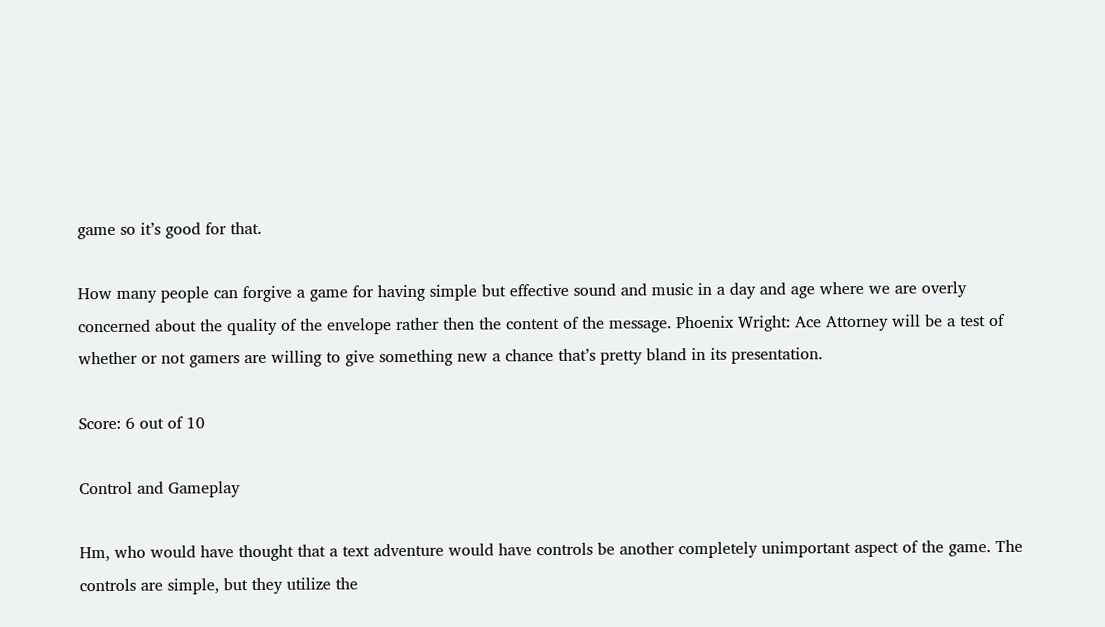game so it’s good for that.

How many people can forgive a game for having simple but effective sound and music in a day and age where we are overly concerned about the quality of the envelope rather then the content of the message. Phoenix Wright: Ace Attorney will be a test of whether or not gamers are willing to give something new a chance that’s pretty bland in its presentation.

Score: 6 out of 10

Control and Gameplay

Hm, who would have thought that a text adventure would have controls be another completely unimportant aspect of the game. The controls are simple, but they utilize the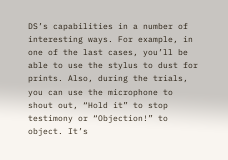DS’s capabilities in a number of interesting ways. For example, in one of the last cases, you’ll be able to use the stylus to dust for prints. Also, during the trials, you can use the microphone to shout out, “Hold it” to stop testimony or “Objection!” to object. It’s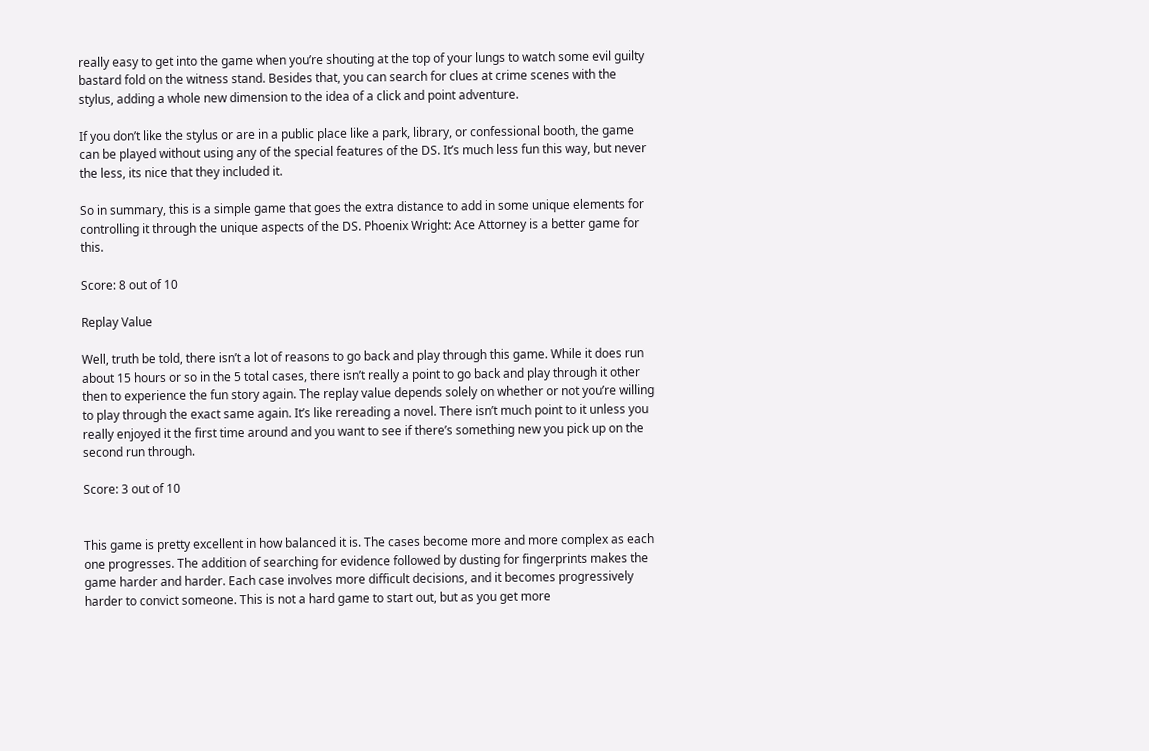really easy to get into the game when you’re shouting at the top of your lungs to watch some evil guilty bastard fold on the witness stand. Besides that, you can search for clues at crime scenes with the stylus, adding a whole new dimension to the idea of a click and point adventure.

If you don’t like the stylus or are in a public place like a park, library, or confessional booth, the game can be played without using any of the special features of the DS. It’s much less fun this way, but never the less, its nice that they included it.

So in summary, this is a simple game that goes the extra distance to add in some unique elements for controlling it through the unique aspects of the DS. Phoenix Wright: Ace Attorney is a better game for this.

Score: 8 out of 10

Replay Value

Well, truth be told, there isn’t a lot of reasons to go back and play through this game. While it does run about 15 hours or so in the 5 total cases, there isn’t really a point to go back and play through it other then to experience the fun story again. The replay value depends solely on whether or not you’re willing to play through the exact same again. It’s like rereading a novel. There isn’t much point to it unless you really enjoyed it the first time around and you want to see if there’s something new you pick up on the second run through.

Score: 3 out of 10


This game is pretty excellent in how balanced it is. The cases become more and more complex as each one progresses. The addition of searching for evidence followed by dusting for fingerprints makes the game harder and harder. Each case involves more difficult decisions, and it becomes progressively harder to convict someone. This is not a hard game to start out, but as you get more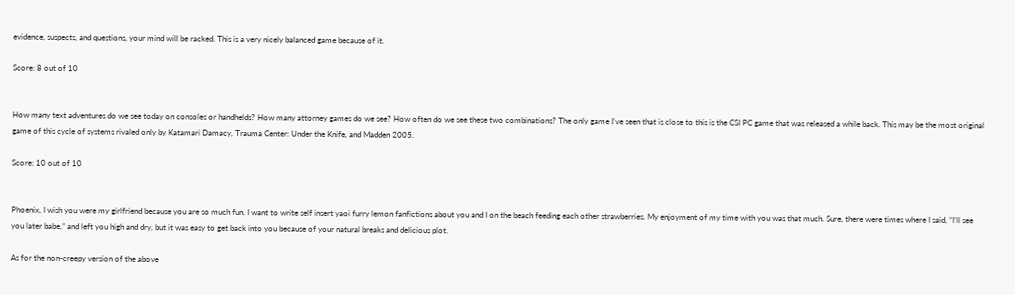evidence, suspects, and questions, your mind will be racked. This is a very nicely balanced game because of it.

Score: 8 out of 10


How many text adventures do we see today on consoles or handhelds? How many attorney games do we see? How often do we see these two combinations? The only game I’ve seen that is close to this is the CSI PC game that was released a while back. This may be the most original game of this cycle of systems rivaled only by Katamari Damacy, Trauma Center: Under the Knife, and Madden 2005.

Score: 10 out of 10


Phoenix, I wish you were my girlfriend because you are so much fun. I want to write self insert yaoi furry lemon fanfictions about you and I on the beach feeding each other strawberries. My enjoyment of my time with you was that much. Sure, there were times where I said, “I’ll see you later babe,” and left you high and dry, but it was easy to get back into you because of your natural breaks and delicious plot.

As for the non-creepy version of the above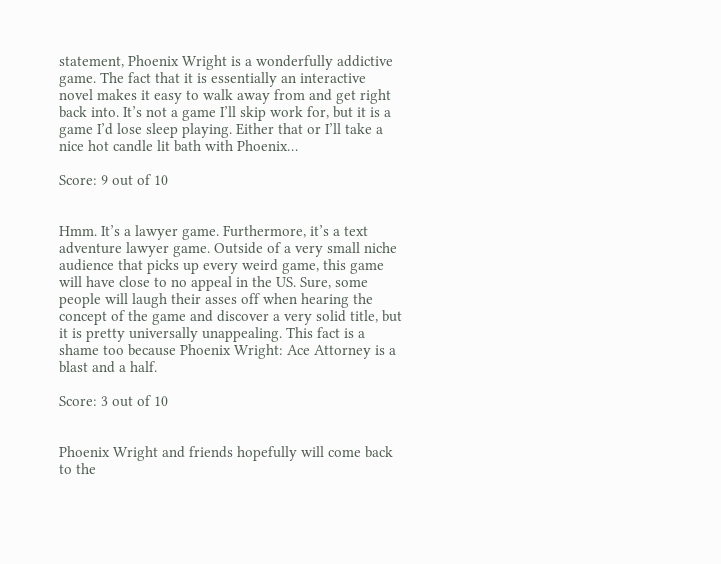statement, Phoenix Wright is a wonderfully addictive game. The fact that it is essentially an interactive novel makes it easy to walk away from and get right back into. It’s not a game I’ll skip work for, but it is a game I’d lose sleep playing. Either that or I’ll take a nice hot candle lit bath with Phoenix…

Score: 9 out of 10


Hmm. It’s a lawyer game. Furthermore, it’s a text adventure lawyer game. Outside of a very small niche audience that picks up every weird game, this game will have close to no appeal in the US. Sure, some people will laugh their asses off when hearing the concept of the game and discover a very solid title, but it is pretty universally unappealing. This fact is a shame too because Phoenix Wright: Ace Attorney is a blast and a half.

Score: 3 out of 10


Phoenix Wright and friends hopefully will come back to the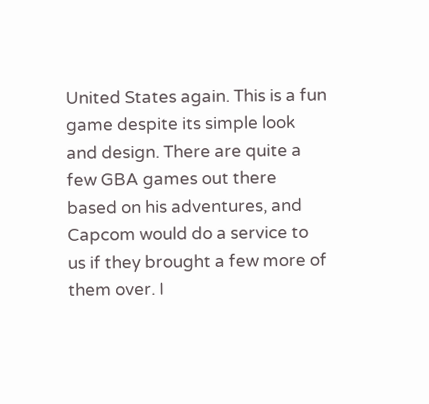United States again. This is a fun game despite its simple look and design. There are quite a few GBA games out there based on his adventures, and Capcom would do a service to us if they brought a few more of them over. I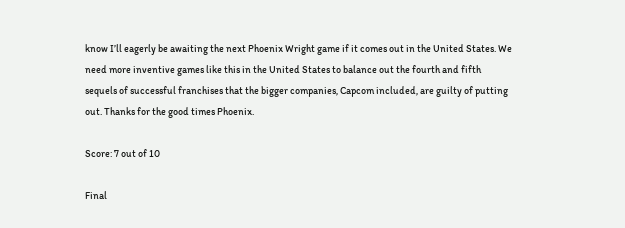know I’ll eagerly be awaiting the next Phoenix Wright game if it comes out in the United States. We need more inventive games like this in the United States to balance out the fourth and fifth sequels of successful franchises that the bigger companies, Capcom included, are guilty of putting out. Thanks for the good times Phoenix.

Score: 7 out of 10

Final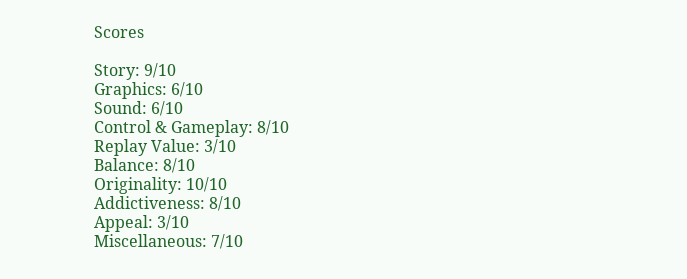Scores

Story: 9/10
Graphics: 6/10
Sound: 6/10
Control & Gameplay: 8/10
Replay Value: 3/10
Balance: 8/10
Originality: 10/10
Addictiveness: 8/10
Appeal: 3/10
Miscellaneous: 7/10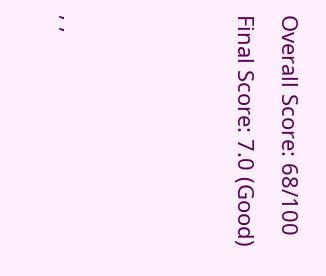Overall Score: 68/100
Final Score: 7.0 (Good)



, ,